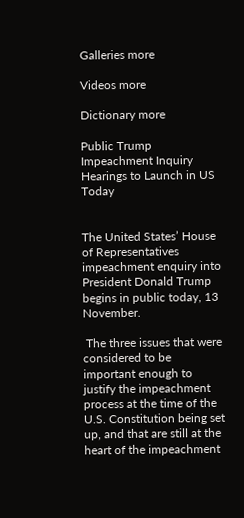Galleries more

Videos more

Dictionary more

Public Trump Impeachment Inquiry Hearings to Launch in US Today


The United States’ House of Representatives impeachment enquiry into President Donald Trump begins in public today, 13 November.

 The three issues that were considered to be important enough to justify the impeachment process at the time of the U.S. Constitution being set up, and that are still at the heart of the impeachment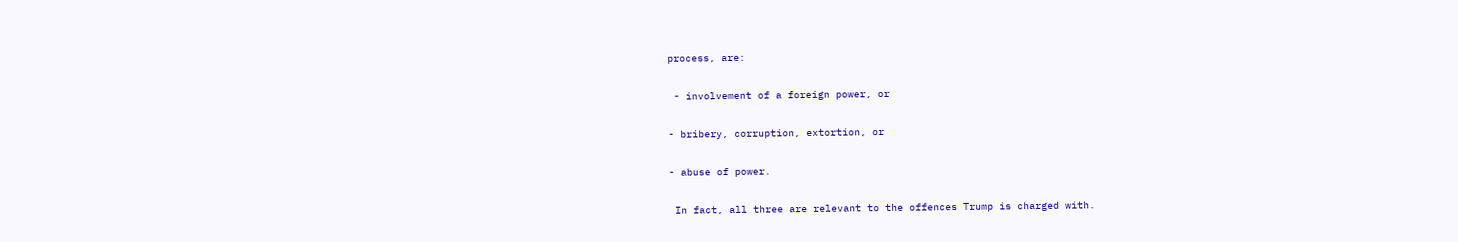process, are:

 - involvement of a foreign power, or

- bribery, corruption, extortion, or

- abuse of power.

 In fact, all three are relevant to the offences Trump is charged with.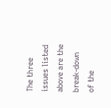The three issues listed above are the break-down of the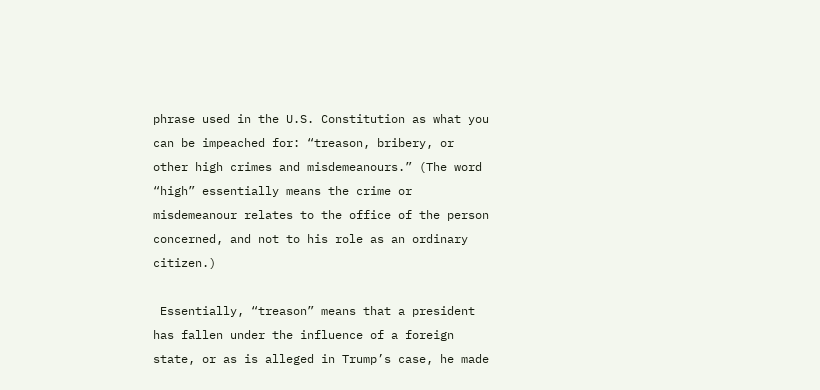phrase used in the U.S. Constitution as what you can be impeached for: “treason, bribery, or other high crimes and misdemeanours.” (The word “high” essentially means the crime or misdemeanour relates to the office of the person concerned, and not to his role as an ordinary citizen.)

 Essentially, “treason” means that a president has fallen under the influence of a foreign state, or as is alleged in Trump’s case, he made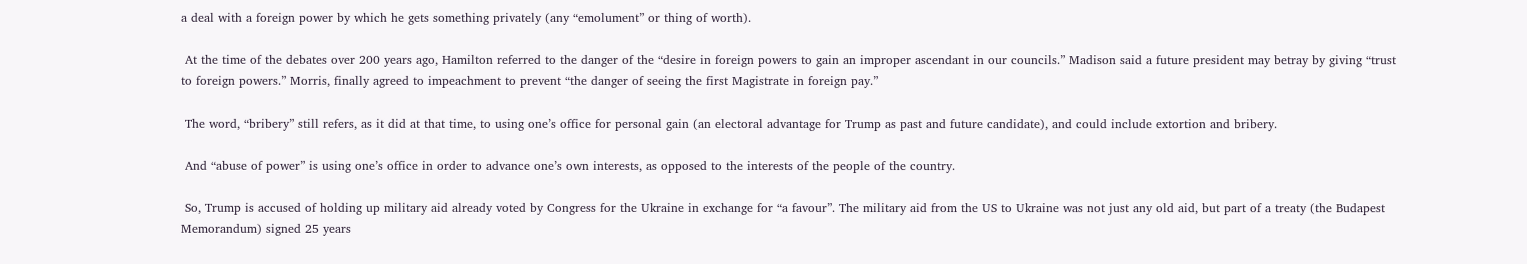a deal with a foreign power by which he gets something privately (any “emolument” or thing of worth).

 At the time of the debates over 200 years ago, Hamilton referred to the danger of the “desire in foreign powers to gain an improper ascendant in our councils.” Madison said a future president may betray by giving “trust to foreign powers.” Morris, finally agreed to impeachment to prevent “the danger of seeing the first Magistrate in foreign pay.”

 The word, “bribery” still refers, as it did at that time, to using one’s office for personal gain (an electoral advantage for Trump as past and future candidate), and could include extortion and bribery.

 And “abuse of power” is using one’s office in order to advance one’s own interests, as opposed to the interests of the people of the country.

 So, Trump is accused of holding up military aid already voted by Congress for the Ukraine in exchange for “a favour”. The military aid from the US to Ukraine was not just any old aid, but part of a treaty (the Budapest Memorandum) signed 25 years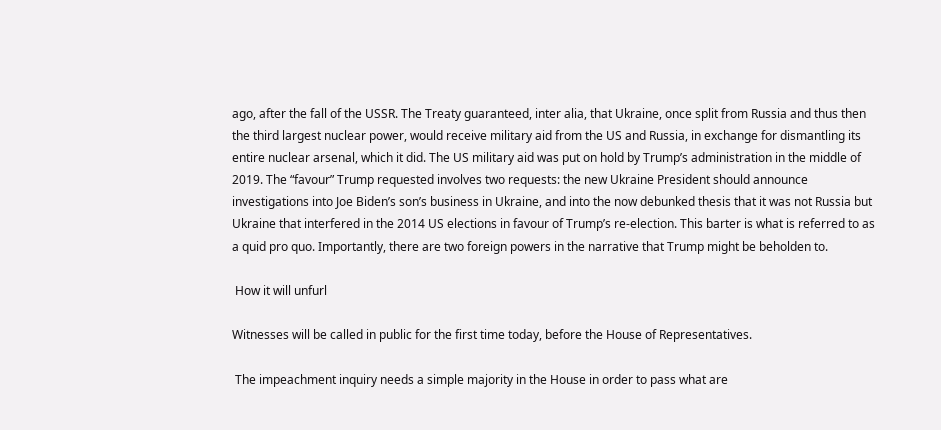ago, after the fall of the USSR. The Treaty guaranteed, inter alia, that Ukraine, once split from Russia and thus then the third largest nuclear power, would receive military aid from the US and Russia, in exchange for dismantling its entire nuclear arsenal, which it did. The US military aid was put on hold by Trump’s administration in the middle of 2019. The “favour” Trump requested involves two requests: the new Ukraine President should announce investigations into Joe Biden’s son’s business in Ukraine, and into the now debunked thesis that it was not Russia but Ukraine that interfered in the 2014 US elections in favour of Trump’s re-election. This barter is what is referred to as a quid pro quo. Importantly, there are two foreign powers in the narrative that Trump might be beholden to.

 How it will unfurl

Witnesses will be called in public for the first time today, before the House of Representatives.

 The impeachment inquiry needs a simple majority in the House in order to pass what are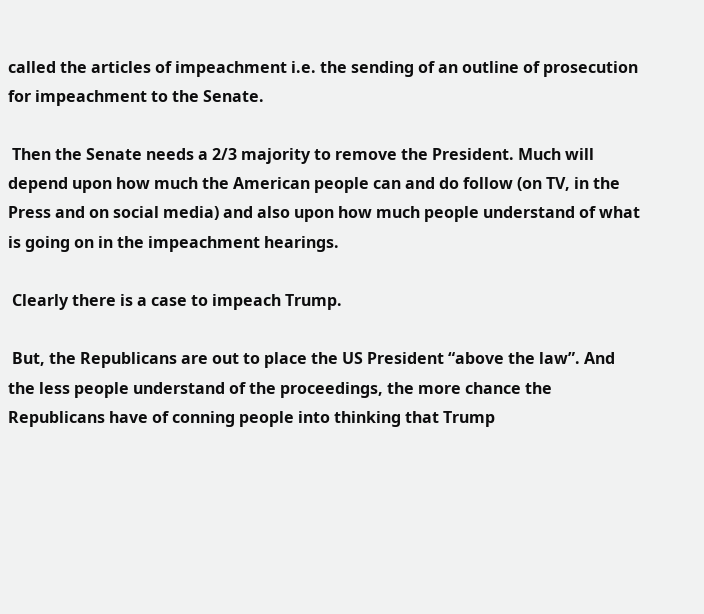called the articles of impeachment i.e. the sending of an outline of prosecution for impeachment to the Senate.

 Then the Senate needs a 2/3 majority to remove the President. Much will depend upon how much the American people can and do follow (on TV, in the Press and on social media) and also upon how much people understand of what is going on in the impeachment hearings.

 Clearly there is a case to impeach Trump.

 But, the Republicans are out to place the US President “above the law”. And the less people understand of the proceedings, the more chance the Republicans have of conning people into thinking that Trump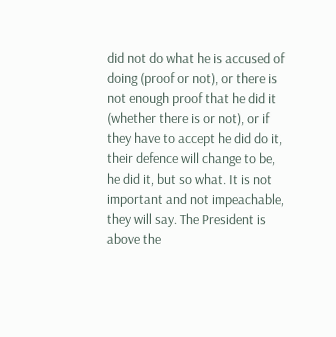did not do what he is accused of doing (proof or not), or there is not enough proof that he did it (whether there is or not), or if they have to accept he did do it, their defence will change to be, he did it, but so what. It is not important and not impeachable, they will say. The President is above the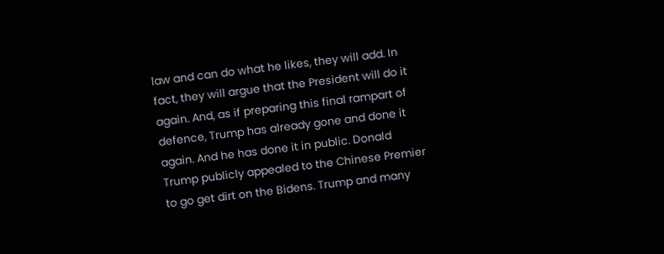law and can do what he likes, they will add. In fact, they will argue that the President will do it again. And, as if preparing this final rampart of defence, Trump has already gone and done it again. And he has done it in public. Donald Trump publicly appealed to the Chinese Premier to go get dirt on the Bidens. Trump and many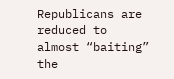Republicans are reduced to almost “baiting” the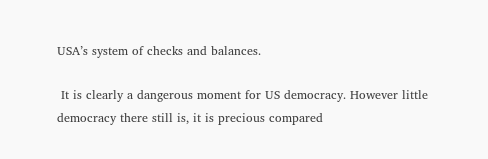USA’s system of checks and balances.

 It is clearly a dangerous moment for US democracy. However little democracy there still is, it is precious compared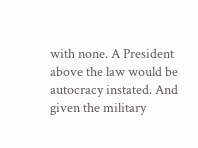with none. A President above the law would be autocracy instated. And given the military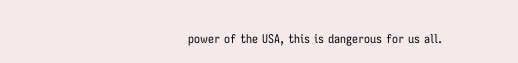power of the USA, this is dangerous for us all.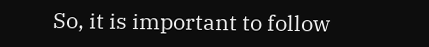So, it is important to follow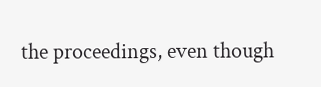the proceedings, even though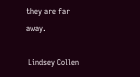they are far away.

 Lindsey Collen